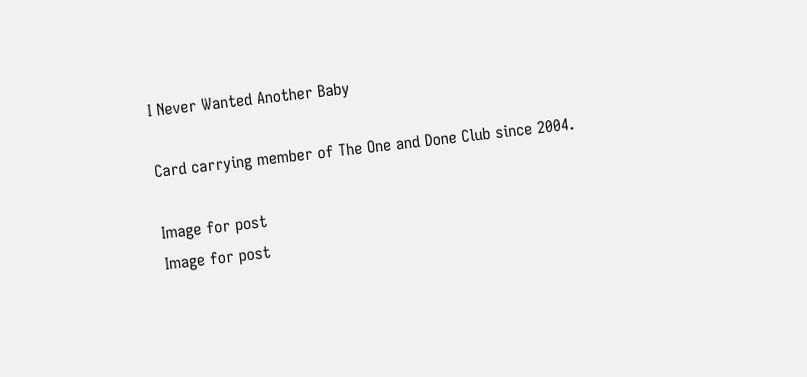I Never Wanted Another Baby

Card carrying member of The One and Done Club since 2004.

Image for post
Image for post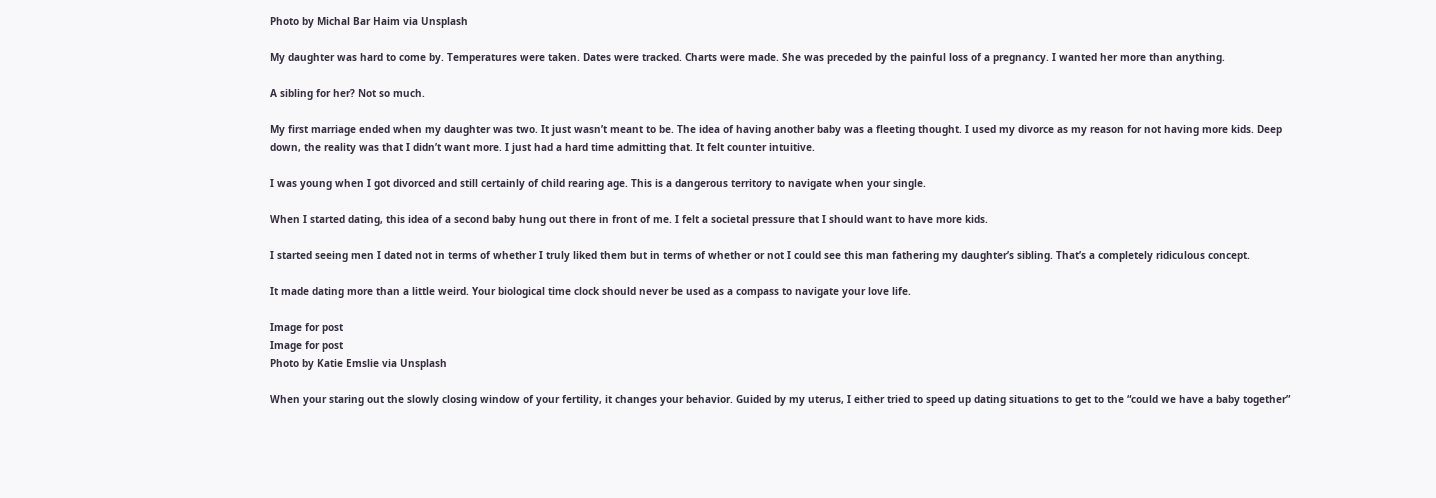Photo by Michal Bar Haim via Unsplash

My daughter was hard to come by. Temperatures were taken. Dates were tracked. Charts were made. She was preceded by the painful loss of a pregnancy. I wanted her more than anything.

A sibling for her? Not so much.

My first marriage ended when my daughter was two. It just wasn’t meant to be. The idea of having another baby was a fleeting thought. I used my divorce as my reason for not having more kids. Deep down, the reality was that I didn’t want more. I just had a hard time admitting that. It felt counter intuitive.

I was young when I got divorced and still certainly of child rearing age. This is a dangerous territory to navigate when your single.

When I started dating, this idea of a second baby hung out there in front of me. I felt a societal pressure that I should want to have more kids.

I started seeing men I dated not in terms of whether I truly liked them but in terms of whether or not I could see this man fathering my daughter’s sibling. That’s a completely ridiculous concept.

It made dating more than a little weird. Your biological time clock should never be used as a compass to navigate your love life.

Image for post
Image for post
Photo by Katie Emslie via Unsplash

When your staring out the slowly closing window of your fertility, it changes your behavior. Guided by my uterus, I either tried to speed up dating situations to get to the “could we have a baby together”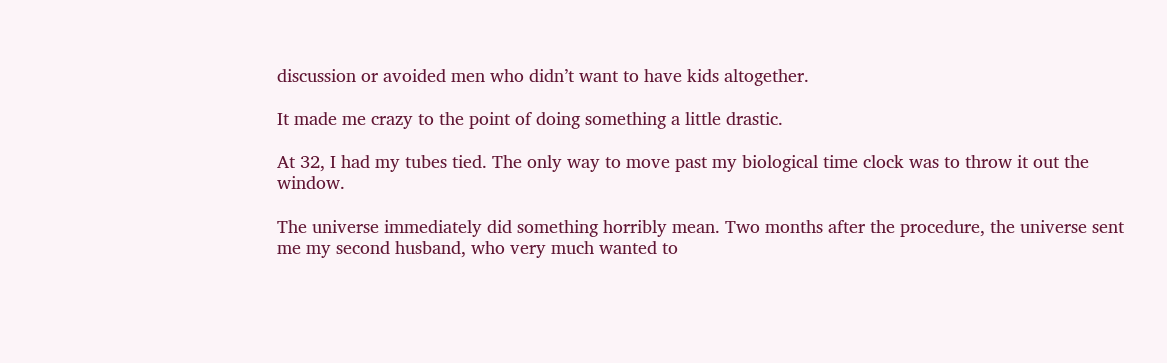discussion or avoided men who didn’t want to have kids altogether.

It made me crazy to the point of doing something a little drastic.

At 32, I had my tubes tied. The only way to move past my biological time clock was to throw it out the window.

The universe immediately did something horribly mean. Two months after the procedure, the universe sent me my second husband, who very much wanted to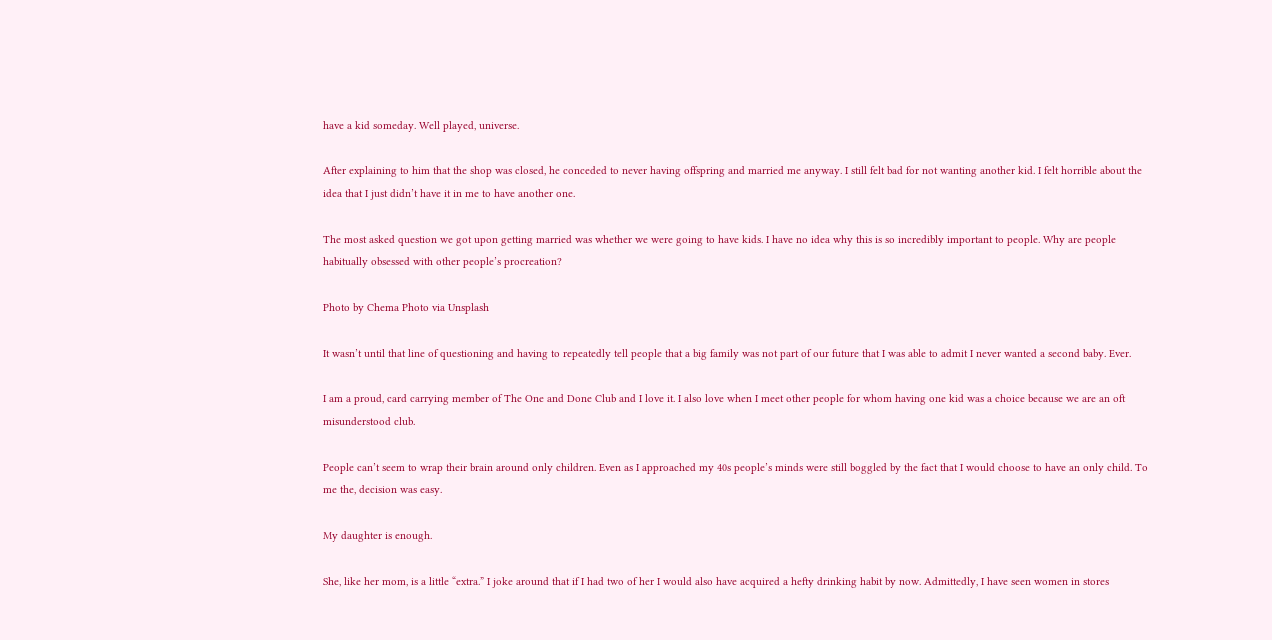have a kid someday. Well played, universe.

After explaining to him that the shop was closed, he conceded to never having offspring and married me anyway. I still felt bad for not wanting another kid. I felt horrible about the idea that I just didn’t have it in me to have another one.

The most asked question we got upon getting married was whether we were going to have kids. I have no idea why this is so incredibly important to people. Why are people habitually obsessed with other people’s procreation?

Photo by Chema Photo via Unsplash

It wasn’t until that line of questioning and having to repeatedly tell people that a big family was not part of our future that I was able to admit I never wanted a second baby. Ever.

I am a proud, card carrying member of The One and Done Club and I love it. I also love when I meet other people for whom having one kid was a choice because we are an oft misunderstood club.

People can’t seem to wrap their brain around only children. Even as I approached my 40s people’s minds were still boggled by the fact that I would choose to have an only child. To me the, decision was easy.

My daughter is enough.

She, like her mom, is a little “extra.” I joke around that if I had two of her I would also have acquired a hefty drinking habit by now. Admittedly, I have seen women in stores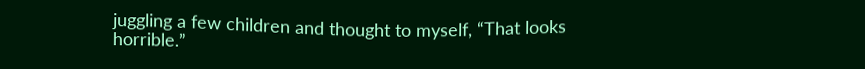juggling a few children and thought to myself, “That looks horrible.”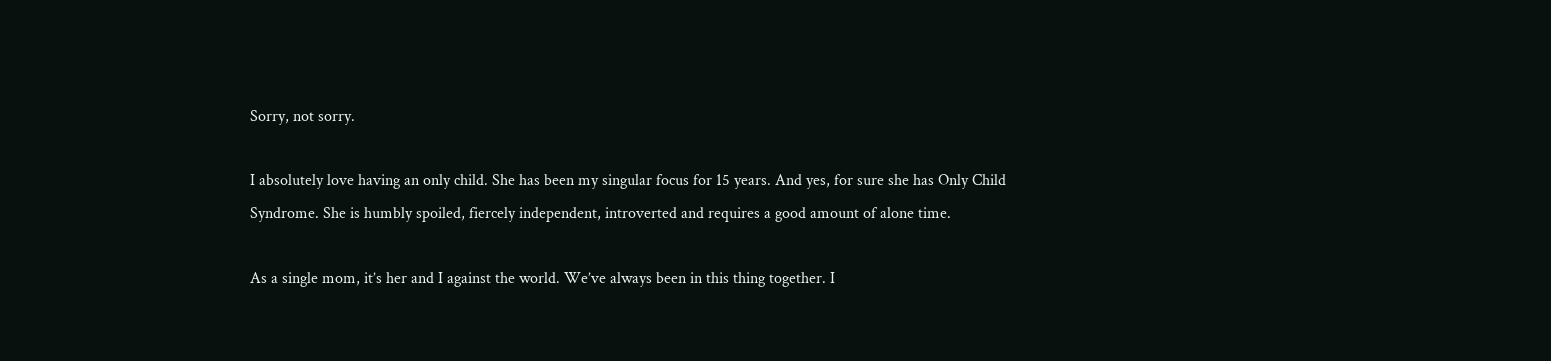Sorry, not sorry.

I absolutely love having an only child. She has been my singular focus for 15 years. And yes, for sure she has Only Child Syndrome. She is humbly spoiled, fiercely independent, introverted and requires a good amount of alone time.

As a single mom, it’s her and I against the world. We’ve always been in this thing together. I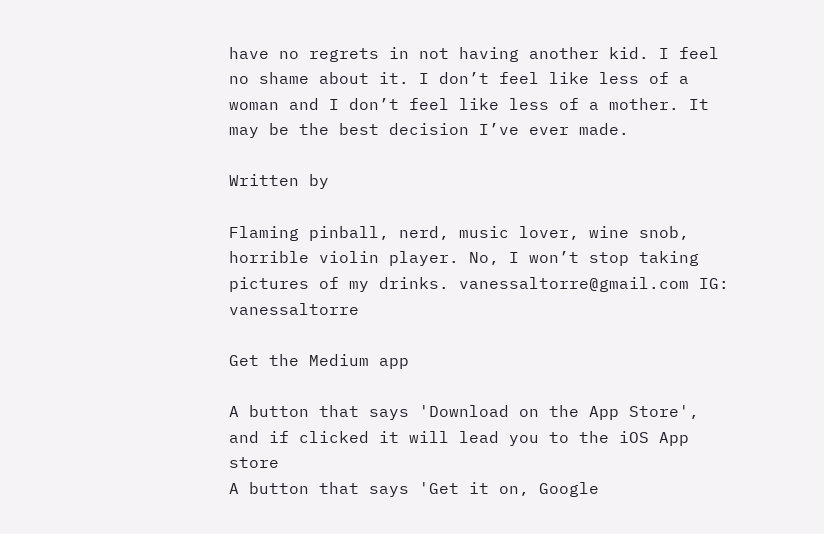have no regrets in not having another kid. I feel no shame about it. I don’t feel like less of a woman and I don’t feel like less of a mother. It may be the best decision I’ve ever made.

Written by

Flaming pinball, nerd, music lover, wine snob, horrible violin player. No, I won’t stop taking pictures of my drinks. vanessaltorre@gmail.com IG: vanessaltorre

Get the Medium app

A button that says 'Download on the App Store', and if clicked it will lead you to the iOS App store
A button that says 'Get it on, Google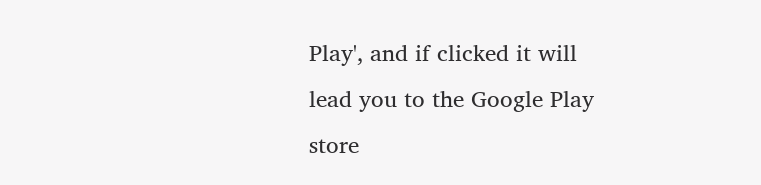Play', and if clicked it will lead you to the Google Play store